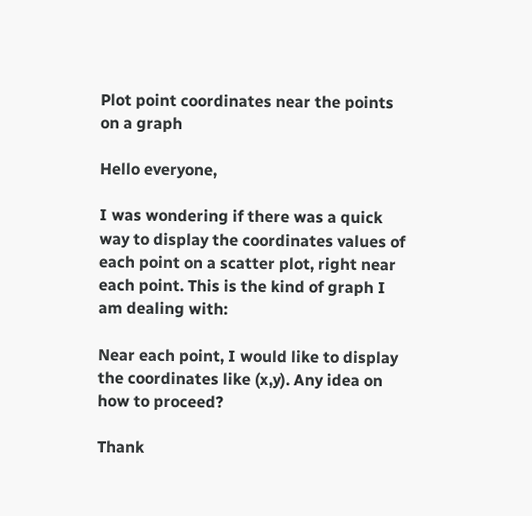Plot point coordinates near the points on a graph

Hello everyone,

I was wondering if there was a quick way to display the coordinates values of each point on a scatter plot, right near each point. This is the kind of graph I am dealing with:

Near each point, I would like to display the coordinates like (x,y). Any idea on how to proceed?

Thank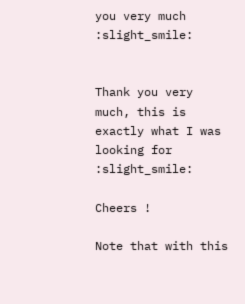you very much :slight_smile:


Thank you very much, this is exactly what I was looking for :slight_smile:

Cheers !

Note that with this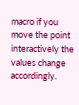macro if you move the point interactively the values change accordingly.